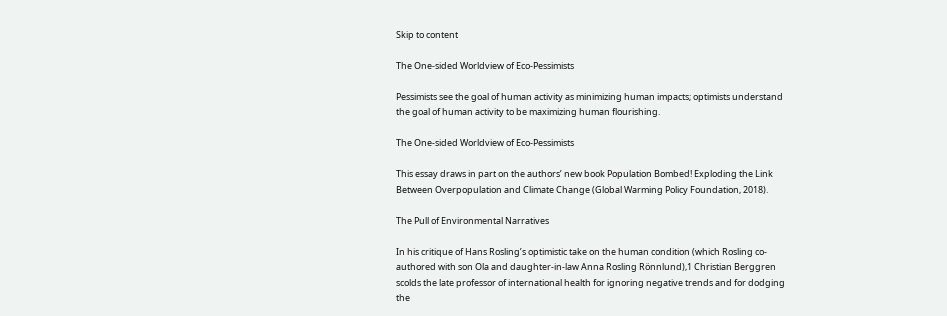Skip to content

The One-sided Worldview of Eco-Pessimists

Pessimists see the goal of human activity as minimizing human impacts; optimists understand the goal of human activity to be maximizing human flourishing.

The One-sided Worldview of Eco-Pessimists

This essay draws in part on the authors’ new book Population Bombed! Exploding the Link Between Overpopulation and Climate Change (Global Warming Policy Foundation, 2018).

The Pull of Environmental Narratives

In his critique of Hans Rosling’s optimistic take on the human condition (which Rosling co-authored with son Ola and daughter-in-law Anna Rosling Rönnlund),1 Christian Berggren scolds the late professor of international health for ignoring negative trends and for dodging the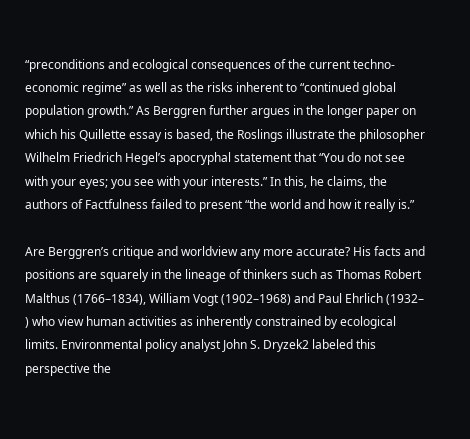“preconditions and ecological consequences of the current techno-economic regime” as well as the risks inherent to “continued global population growth.” As Berggren further argues in the longer paper on which his Quillette essay is based, the Roslings illustrate the philosopher Wilhelm Friedrich Hegel’s apocryphal statement that “You do not see with your eyes; you see with your interests.” In this, he claims, the authors of Factfulness failed to present “the world and how it really is.”

Are Berggren’s critique and worldview any more accurate? His facts and positions are squarely in the lineage of thinkers such as Thomas Robert Malthus (1766–1834), William Vogt (1902–1968) and Paul Ehrlich (1932– ) who view human activities as inherently constrained by ecological limits. Environmental policy analyst John S. Dryzek2 labeled this perspective the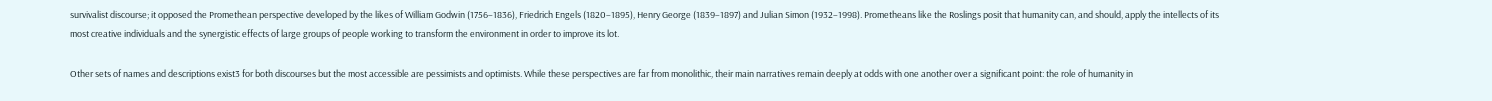survivalist discourse; it opposed the Promethean perspective developed by the likes of William Godwin (1756–1836), Friedrich Engels (1820–1895), Henry George (1839–1897) and Julian Simon (1932–1998). Prometheans like the Roslings posit that humanity can, and should, apply the intellects of its most creative individuals and the synergistic effects of large groups of people working to transform the environment in order to improve its lot.

Other sets of names and descriptions exist3 for both discourses but the most accessible are pessimists and optimists. While these perspectives are far from monolithic, their main narratives remain deeply at odds with one another over a significant point: the role of humanity in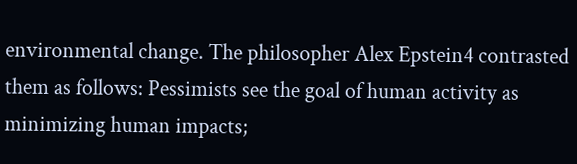environmental change. The philosopher Alex Epstein4 contrasted them as follows: Pessimists see the goal of human activity as minimizing human impacts;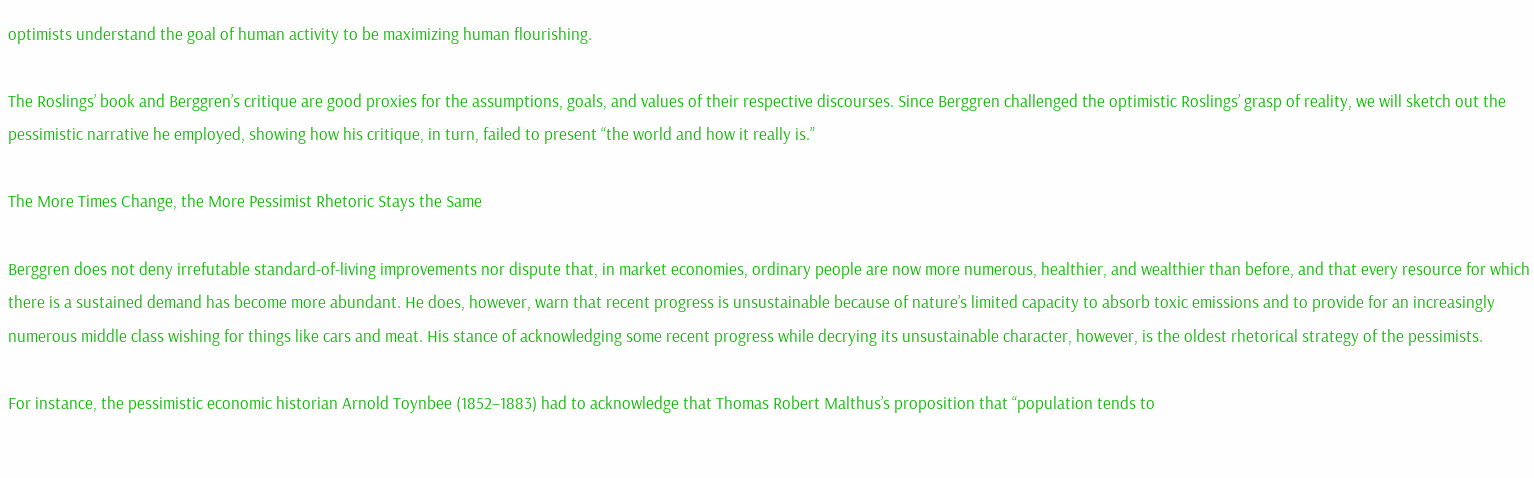optimists understand the goal of human activity to be maximizing human flourishing.

The Roslings’ book and Berggren’s critique are good proxies for the assumptions, goals, and values of their respective discourses. Since Berggren challenged the optimistic Roslings’ grasp of reality, we will sketch out the pessimistic narrative he employed, showing how his critique, in turn, failed to present “the world and how it really is.”

The More Times Change, the More Pessimist Rhetoric Stays the Same

Berggren does not deny irrefutable standard-of-living improvements nor dispute that, in market economies, ordinary people are now more numerous, healthier, and wealthier than before, and that every resource for which there is a sustained demand has become more abundant. He does, however, warn that recent progress is unsustainable because of nature’s limited capacity to absorb toxic emissions and to provide for an increasingly numerous middle class wishing for things like cars and meat. His stance of acknowledging some recent progress while decrying its unsustainable character, however, is the oldest rhetorical strategy of the pessimists.

For instance, the pessimistic economic historian Arnold Toynbee (1852–1883) had to acknowledge that Thomas Robert Malthus’s proposition that “population tends to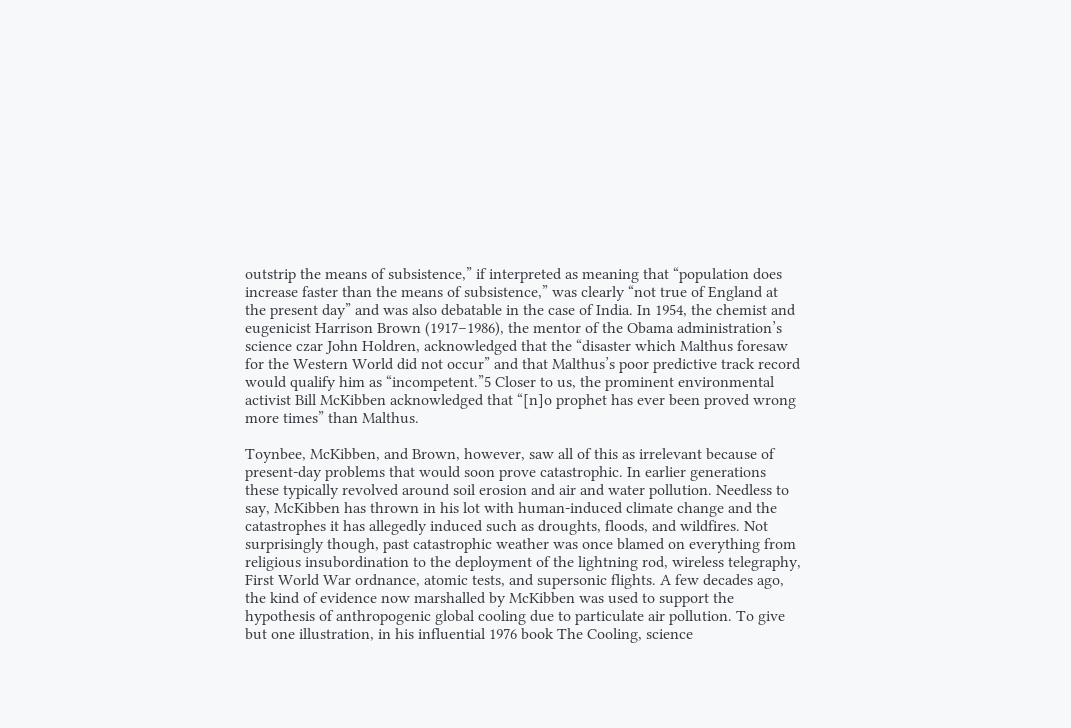outstrip the means of subsistence,” if interpreted as meaning that “population does increase faster than the means of subsistence,” was clearly “not true of England at the present day” and was also debatable in the case of India. In 1954, the chemist and eugenicist Harrison Brown (1917–1986), the mentor of the Obama administration’s science czar John Holdren, acknowledged that the “disaster which Malthus foresaw for the Western World did not occur” and that Malthus’s poor predictive track record would qualify him as “incompetent.”5 Closer to us, the prominent environmental activist Bill McKibben acknowledged that “[n]o prophet has ever been proved wrong more times” than Malthus.

Toynbee, McKibben, and Brown, however, saw all of this as irrelevant because of present-day problems that would soon prove catastrophic. In earlier generations these typically revolved around soil erosion and air and water pollution. Needless to say, McKibben has thrown in his lot with human-induced climate change and the catastrophes it has allegedly induced such as droughts, floods, and wildfires. Not surprisingly though, past catastrophic weather was once blamed on everything from religious insubordination to the deployment of the lightning rod, wireless telegraphy, First World War ordnance, atomic tests, and supersonic flights. A few decades ago, the kind of evidence now marshalled by McKibben was used to support the hypothesis of anthropogenic global cooling due to particulate air pollution. To give but one illustration, in his influential 1976 book The Cooling, science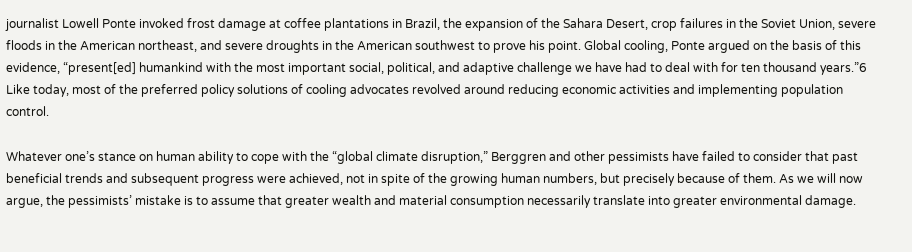journalist Lowell Ponte invoked frost damage at coffee plantations in Brazil, the expansion of the Sahara Desert, crop failures in the Soviet Union, severe floods in the American northeast, and severe droughts in the American southwest to prove his point. Global cooling, Ponte argued on the basis of this evidence, “present[ed] humankind with the most important social, political, and adaptive challenge we have had to deal with for ten thousand years.”6 Like today, most of the preferred policy solutions of cooling advocates revolved around reducing economic activities and implementing population control.

Whatever one’s stance on human ability to cope with the “global climate disruption,” Berggren and other pessimists have failed to consider that past beneficial trends and subsequent progress were achieved, not in spite of the growing human numbers, but precisely because of them. As we will now argue, the pessimists’ mistake is to assume that greater wealth and material consumption necessarily translate into greater environmental damage.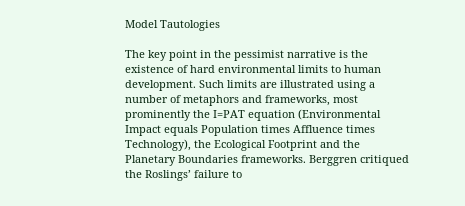Model Tautologies

The key point in the pessimist narrative is the existence of hard environmental limits to human development. Such limits are illustrated using a number of metaphors and frameworks, most prominently the I=PAT equation (Environmental Impact equals Population times Affluence times Technology), the Ecological Footprint and the Planetary Boundaries frameworks. Berggren critiqued the Roslings’ failure to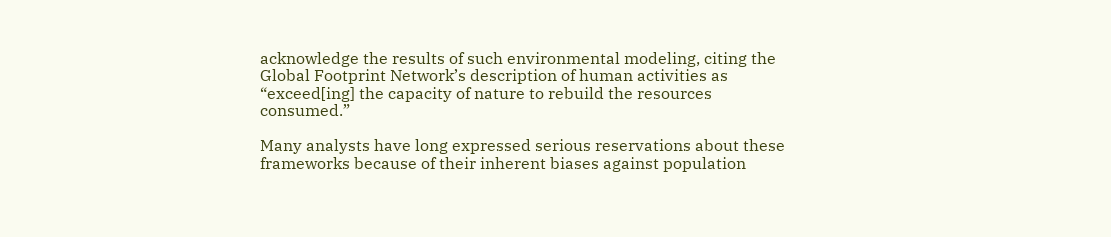acknowledge the results of such environmental modeling, citing the Global Footprint Network’s description of human activities as “exceed[ing] the capacity of nature to rebuild the resources consumed.”

Many analysts have long expressed serious reservations about these frameworks because of their inherent biases against population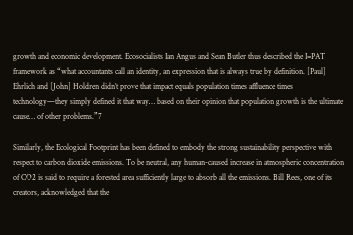growth and economic development. Ecosocialists Ian Angus and Sean Butler thus described the I=PAT framework as “what accountants call an identity, an expression that is always true by definition. [Paul] Ehrlich and [John] Holdren didn’t prove that impact equals population times affluence times technology—they simply defined it that way… based on their opinion that population growth is the ultimate cause… of other problems.”7

Similarly, the Ecological Footprint has been defined to embody the strong sustainability perspective with respect to carbon dioxide emissions. To be neutral, any human-caused increase in atmospheric concentration of CO2 is said to require a forested area sufficiently large to absorb all the emissions. Bill Rees, one of its creators, acknowledged that the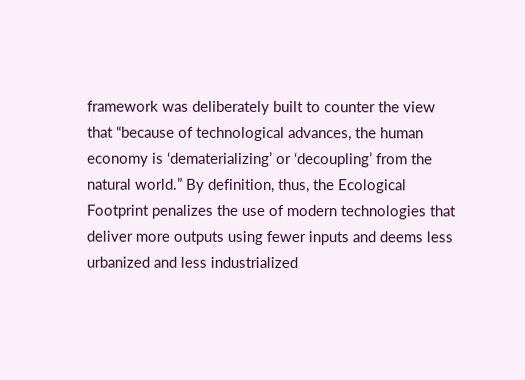framework was deliberately built to counter the view that “because of technological advances, the human economy is ‘dematerializing’ or ‘decoupling’ from the natural world.” By definition, thus, the Ecological Footprint penalizes the use of modern technologies that deliver more outputs using fewer inputs and deems less urbanized and less industrialized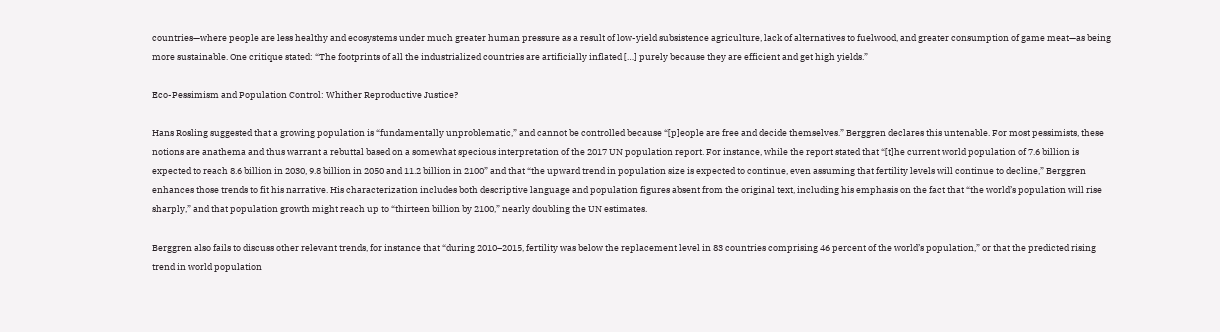countries—where people are less healthy and ecosystems under much greater human pressure as a result of low-yield subsistence agriculture, lack of alternatives to fuelwood, and greater consumption of game meat—as being more sustainable. One critique stated: “The footprints of all the industrialized countries are artificially inflated […] purely because they are efficient and get high yields.”

Eco-Pessimism and Population Control: Whither Reproductive Justice?

Hans Rosling suggested that a growing population is “fundamentally unproblematic,” and cannot be controlled because “[p]eople are free and decide themselves.” Berggren declares this untenable. For most pessimists, these notions are anathema and thus warrant a rebuttal based on a somewhat specious interpretation of the 2017 UN population report. For instance, while the report stated that “[t]he current world population of 7.6 billion is expected to reach 8.6 billion in 2030, 9.8 billion in 2050 and 11.2 billion in 2100” and that “the upward trend in population size is expected to continue, even assuming that fertility levels will continue to decline,” Berggren enhances those trends to fit his narrative. His characterization includes both descriptive language and population figures absent from the original text, including his emphasis on the fact that “the world’s population will rise sharply,” and that population growth might reach up to “thirteen billion by 2100,” nearly doubling the UN estimates.

Berggren also fails to discuss other relevant trends, for instance that “during 2010–2015, fertility was below the replacement level in 83 countries comprising 46 percent of the world’s population,” or that the predicted rising trend in world population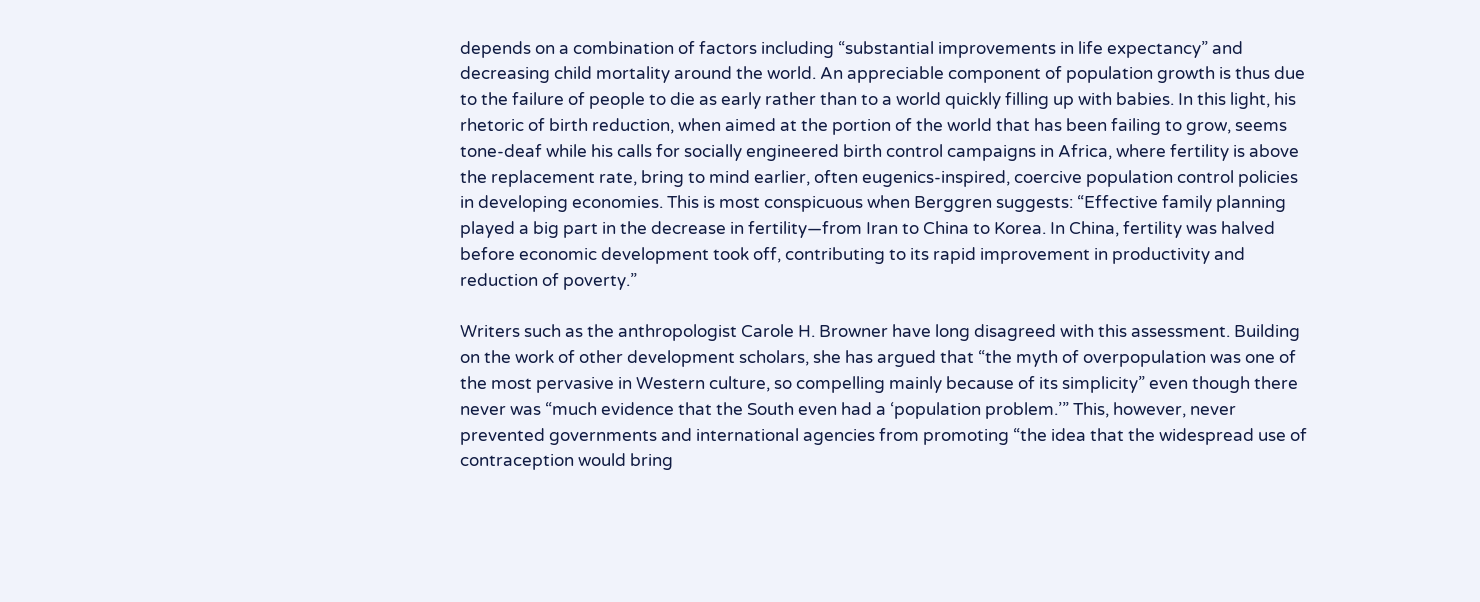depends on a combination of factors including “substantial improvements in life expectancy” and decreasing child mortality around the world. An appreciable component of population growth is thus due to the failure of people to die as early rather than to a world quickly filling up with babies. In this light, his rhetoric of birth reduction, when aimed at the portion of the world that has been failing to grow, seems tone-deaf while his calls for socially engineered birth control campaigns in Africa, where fertility is above the replacement rate, bring to mind earlier, often eugenics-inspired, coercive population control policies in developing economies. This is most conspicuous when Berggren suggests: “Effective family planning played a big part in the decrease in fertility—from Iran to China to Korea. In China, fertility was halved before economic development took off, contributing to its rapid improvement in productivity and reduction of poverty.”

Writers such as the anthropologist Carole H. Browner have long disagreed with this assessment. Building on the work of other development scholars, she has argued that “the myth of overpopulation was one of the most pervasive in Western culture, so compelling mainly because of its simplicity” even though there never was “much evidence that the South even had a ‘population problem.’” This, however, never prevented governments and international agencies from promoting “the idea that the widespread use of contraception would bring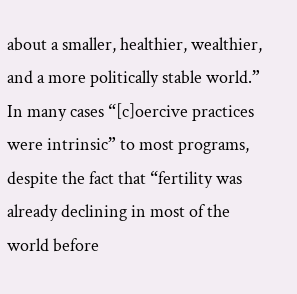about a smaller, healthier, wealthier, and a more politically stable world.” In many cases “[c]oercive practices were intrinsic” to most programs, despite the fact that “fertility was already declining in most of the world before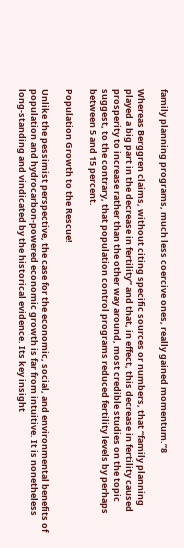family planning programs, much less coercive ones, really gained momentum.”8

Whereas Berggren claims, without citing specific sources or numbers, that “family planning played a big part in the decrease in fertility” and that, in effect, this decrease in fertility caused prosperity to increase rather than the other way around, most credible studies on the topic suggest, to the contrary, that population control programs reduced fertility levels by perhaps between 5 and 15 percent.

Population Growth to the Rescue!

Unlike the pessimist perspective, the case for the economic, social, and environmental benefits of population and hydrocarbon-powered economic growth is far from intuitive. It is nonetheless long-standing and vindicated by the historical evidence. Its key insight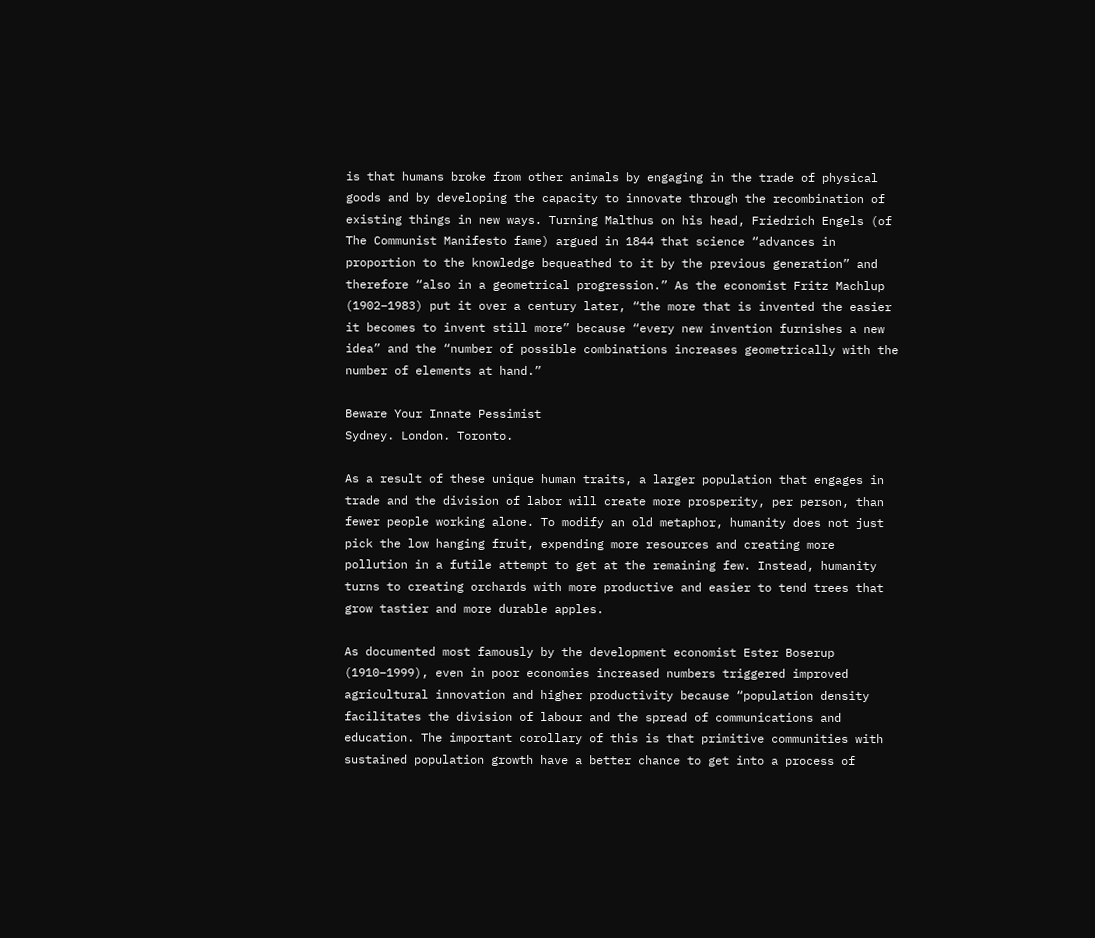is that humans broke from other animals by engaging in the trade of physical goods and by developing the capacity to innovate through the recombination of existing things in new ways. Turning Malthus on his head, Friedrich Engels (of The Communist Manifesto fame) argued in 1844 that science “advances in proportion to the knowledge bequeathed to it by the previous generation” and therefore “also in a geometrical progression.” As the economist Fritz Machlup (1902–1983) put it over a century later, “the more that is invented the easier it becomes to invent still more” because “every new invention furnishes a new idea” and the “number of possible combinations increases geometrically with the number of elements at hand.”

Beware Your Innate Pessimist
Sydney. London. Toronto.

As a result of these unique human traits, a larger population that engages in trade and the division of labor will create more prosperity, per person, than fewer people working alone. To modify an old metaphor, humanity does not just pick the low hanging fruit, expending more resources and creating more pollution in a futile attempt to get at the remaining few. Instead, humanity turns to creating orchards with more productive and easier to tend trees that grow tastier and more durable apples.

As documented most famously by the development economist Ester Boserup (1910–1999), even in poor economies increased numbers triggered improved agricultural innovation and higher productivity because “population density facilitates the division of labour and the spread of communications and education. The important corollary of this is that primitive communities with sustained population growth have a better chance to get into a process of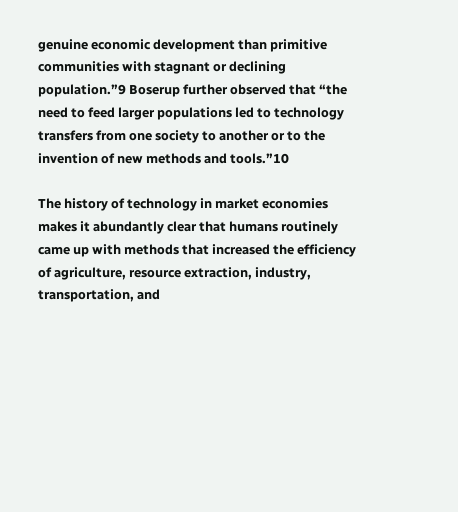genuine economic development than primitive communities with stagnant or declining population.”9 Boserup further observed that “the need to feed larger populations led to technology transfers from one society to another or to the invention of new methods and tools.”10

The history of technology in market economies makes it abundantly clear that humans routinely came up with methods that increased the efficiency of agriculture, resource extraction, industry, transportation, and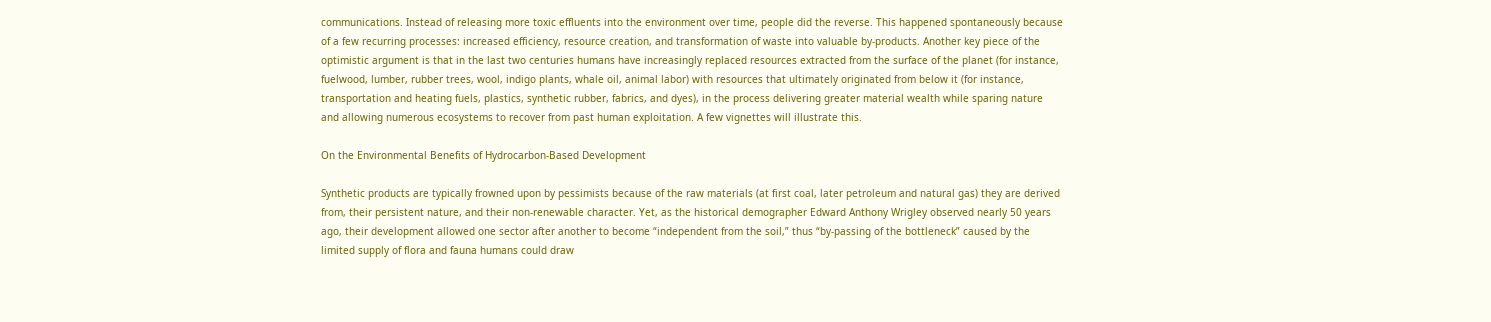communications. Instead of releasing more toxic effluents into the environment over time, people did the reverse. This happened spontaneously because of a few recurring processes: increased efficiency, resource creation, and transformation of waste into valuable by-products. Another key piece of the optimistic argument is that in the last two centuries humans have increasingly replaced resources extracted from the surface of the planet (for instance, fuelwood, lumber, rubber trees, wool, indigo plants, whale oil, animal labor) with resources that ultimately originated from below it (for instance, transportation and heating fuels, plastics, synthetic rubber, fabrics, and dyes), in the process delivering greater material wealth while sparing nature and allowing numerous ecosystems to recover from past human exploitation. A few vignettes will illustrate this.

On the Environmental Benefits of Hydrocarbon-Based Development

Synthetic products are typically frowned upon by pessimists because of the raw materials (at first coal, later petroleum and natural gas) they are derived from, their persistent nature, and their non-renewable character. Yet, as the historical demographer Edward Anthony Wrigley observed nearly 50 years ago, their development allowed one sector after another to become “independent from the soil,” thus “by-passing of the bottleneck” caused by the limited supply of flora and fauna humans could draw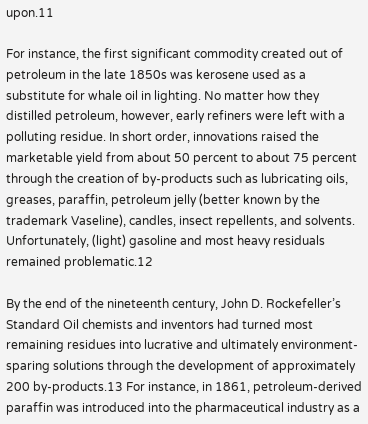upon.11

For instance, the first significant commodity created out of petroleum in the late 1850s was kerosene used as a substitute for whale oil in lighting. No matter how they distilled petroleum, however, early refiners were left with a polluting residue. In short order, innovations raised the marketable yield from about 50 percent to about 75 percent through the creation of by-products such as lubricating oils, greases, paraffin, petroleum jelly (better known by the trademark Vaseline), candles, insect repellents, and solvents. Unfortunately, (light) gasoline and most heavy residuals remained problematic.12

By the end of the nineteenth century, John D. Rockefeller’s Standard Oil chemists and inventors had turned most remaining residues into lucrative and ultimately environment-sparing solutions through the development of approximately 200 by-products.13 For instance, in 1861, petroleum-derived paraffin was introduced into the pharmaceutical industry as a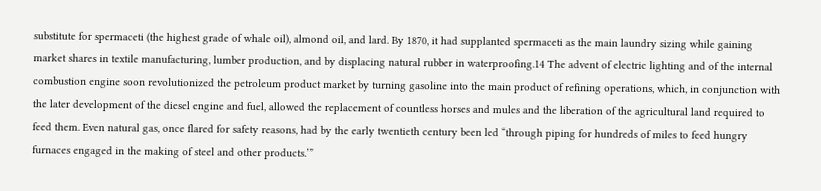substitute for spermaceti (the highest grade of whale oil), almond oil, and lard. By 1870, it had supplanted spermaceti as the main laundry sizing while gaining market shares in textile manufacturing, lumber production, and by displacing natural rubber in waterproofing.14 The advent of electric lighting and of the internal combustion engine soon revolutionized the petroleum product market by turning gasoline into the main product of refining operations, which, in conjunction with the later development of the diesel engine and fuel, allowed the replacement of countless horses and mules and the liberation of the agricultural land required to feed them. Even natural gas, once flared for safety reasons, had by the early twentieth century been led “through piping for hundreds of miles to feed hungry furnaces engaged in the making of steel and other products.’”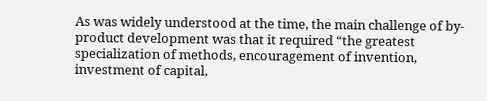As was widely understood at the time, the main challenge of by-product development was that it required “the greatest specialization of methods, encouragement of invention, investment of capital,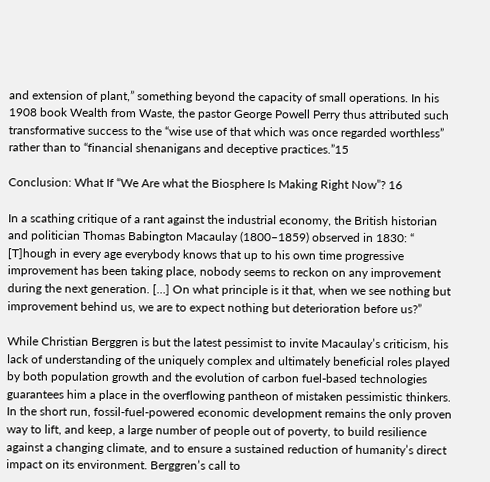and extension of plant,” something beyond the capacity of small operations. In his 1908 book Wealth from Waste, the pastor George Powell Perry thus attributed such transformative success to the “wise use of that which was once regarded worthless” rather than to “financial shenanigans and deceptive practices.”15

Conclusion: What If “We Are what the Biosphere Is Making Right Now”? 16

In a scathing critique of a rant against the industrial economy, the British historian and politician Thomas Babington Macaulay (1800–1859) observed in 1830: “ [T]hough in every age everybody knows that up to his own time progressive improvement has been taking place, nobody seems to reckon on any improvement during the next generation. […] On what principle is it that, when we see nothing but improvement behind us, we are to expect nothing but deterioration before us?”

While Christian Berggren is but the latest pessimist to invite Macaulay’s criticism, his lack of understanding of the uniquely complex and ultimately beneficial roles played by both population growth and the evolution of carbon fuel-based technologies guarantees him a place in the overflowing pantheon of mistaken pessimistic thinkers. In the short run, fossil-fuel-powered economic development remains the only proven way to lift, and keep, a large number of people out of poverty, to build resilience against a changing climate, and to ensure a sustained reduction of humanity’s direct impact on its environment. Berggren’s call to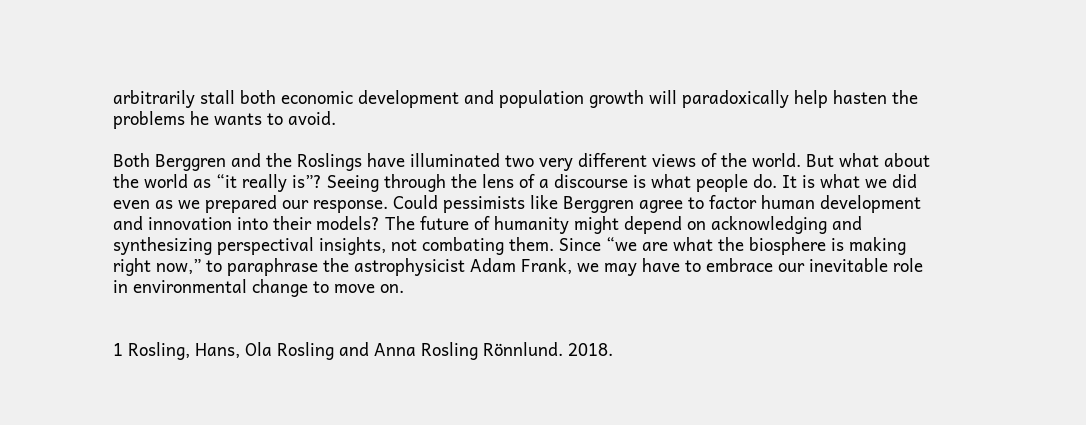arbitrarily stall both economic development and population growth will paradoxically help hasten the problems he wants to avoid.

Both Berggren and the Roslings have illuminated two very different views of the world. But what about the world as “it really is”? Seeing through the lens of a discourse is what people do. It is what we did even as we prepared our response. Could pessimists like Berggren agree to factor human development and innovation into their models? The future of humanity might depend on acknowledging and synthesizing perspectival insights, not combating them. Since “we are what the biosphere is making right now,” to paraphrase the astrophysicist Adam Frank, we may have to embrace our inevitable role in environmental change to move on.


1 Rosling, Hans, Ola Rosling and Anna Rosling Rönnlund. 2018.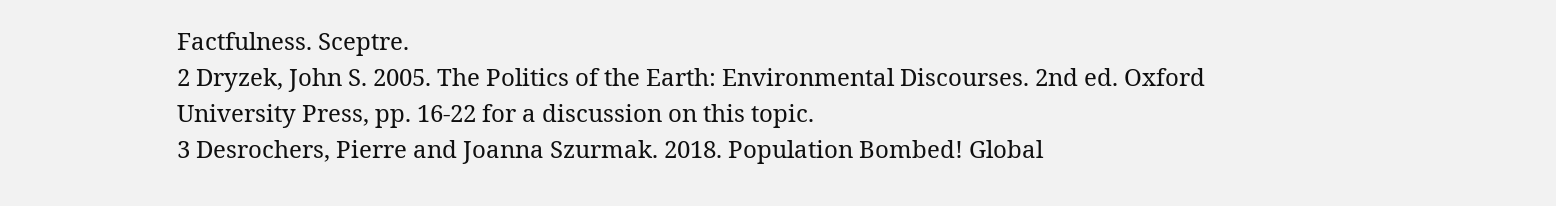Factfulness. Sceptre.
2 Dryzek, John S. 2005. The Politics of the Earth: Environmental Discourses. 2nd ed. Oxford University Press, pp. 16-22 for a discussion on this topic.
3 Desrochers, Pierre and Joanna Szurmak. 2018. Population Bombed! Global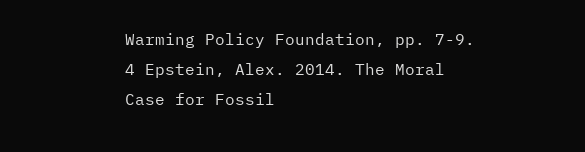Warming Policy Foundation, pp. 7-9.
4 Epstein, Alex. 2014. The Moral Case for Fossil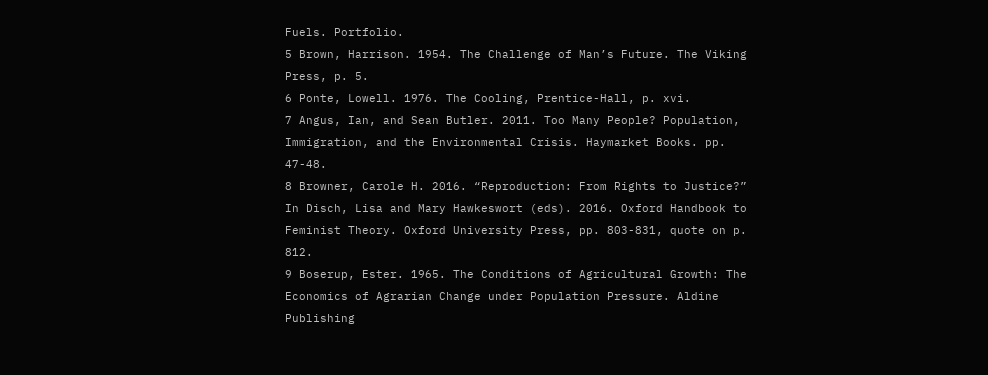Fuels. Portfolio.
5 Brown, Harrison. 1954. The Challenge of Man’s Future. The Viking Press, p. 5.
6 Ponte, Lowell. 1976. The Cooling, Prentice-Hall, p. xvi.
7 Angus, Ian, and Sean Butler. 2011. Too Many People? Population, Immigration, and the Environmental Crisis. Haymarket Books. pp. 47-48.
8 Browner, Carole H. 2016. “Reproduction: From Rights to Justice?” In Disch, Lisa and Mary Hawkeswort (eds). 2016. Oxford Handbook to Feminist Theory. Oxford University Press, pp. 803-831, quote on p. 812.
9 Boserup, Ester. 1965. The Conditions of Agricultural Growth: The Economics of Agrarian Change under Population Pressure. Aldine Publishing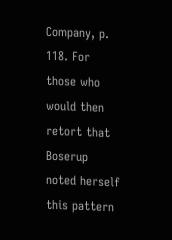Company, p. 118. For those who would then retort that Boserup noted herself this pattern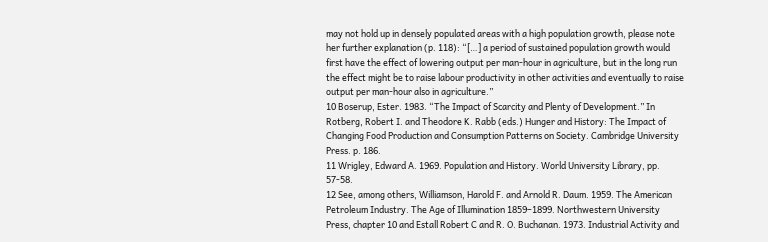may not hold up in densely populated areas with a high population growth, please note her further explanation (p. 118): “[…] a period of sustained population growth would first have the effect of lowering output per man-hour in agriculture, but in the long run the effect might be to raise labour productivity in other activities and eventually to raise output per man-hour also in agriculture.”
10 Boserup, Ester. 1983. “The Impact of Scarcity and Plenty of Development.” In Rotberg, Robert I. and Theodore K. Rabb (eds.) Hunger and History: The Impact of Changing Food Production and Consumption Patterns on Society. Cambridge University Press. p. 186.
11 Wrigley, Edward A. 1969. Population and History. World University Library, pp. 57-58.
12 See, among others, Williamson, Harold F. and Arnold R. Daum. 1959. The American Petroleum Industry. The Age of Illumination 1859–1899. Northwestern University Press, chapter 10 and Estall Robert C and R. O. Buchanan. 1973. Industrial Activity and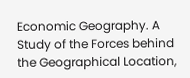Economic Geography. A Study of the Forces behind the Geographical Location,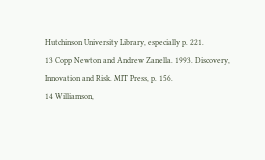Hutchinson University Library, especially p. 221.
13 Copp Newton and Andrew Zanella. 1993. Discovery, Innovation and Risk. MIT Press, p. 156.
14 Williamson,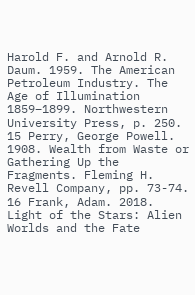Harold F. and Arnold R. Daum. 1959. The American Petroleum Industry. The Age of Illumination 1859–1899. Northwestern University Press, p. 250.
15 Perry, George Powell. 1908. Wealth from Waste or Gathering Up the Fragments. Fleming H. Revell Company, pp. 73-74.
16 Frank, Adam. 2018. Light of the Stars: Alien Worlds and the Fate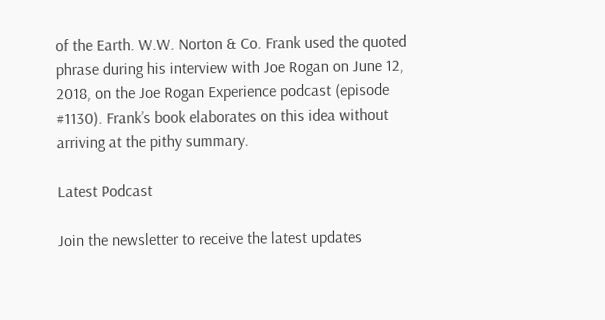of the Earth. W.W. Norton & Co. Frank used the quoted phrase during his interview with Joe Rogan on June 12, 2018, on the Joe Rogan Experience podcast (episode #1130). Frank’s book elaborates on this idea without arriving at the pithy summary.

Latest Podcast

Join the newsletter to receive the latest updates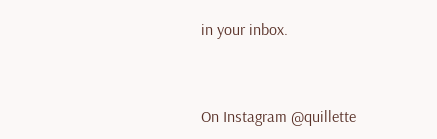in your inbox.


On Instagram @quillette